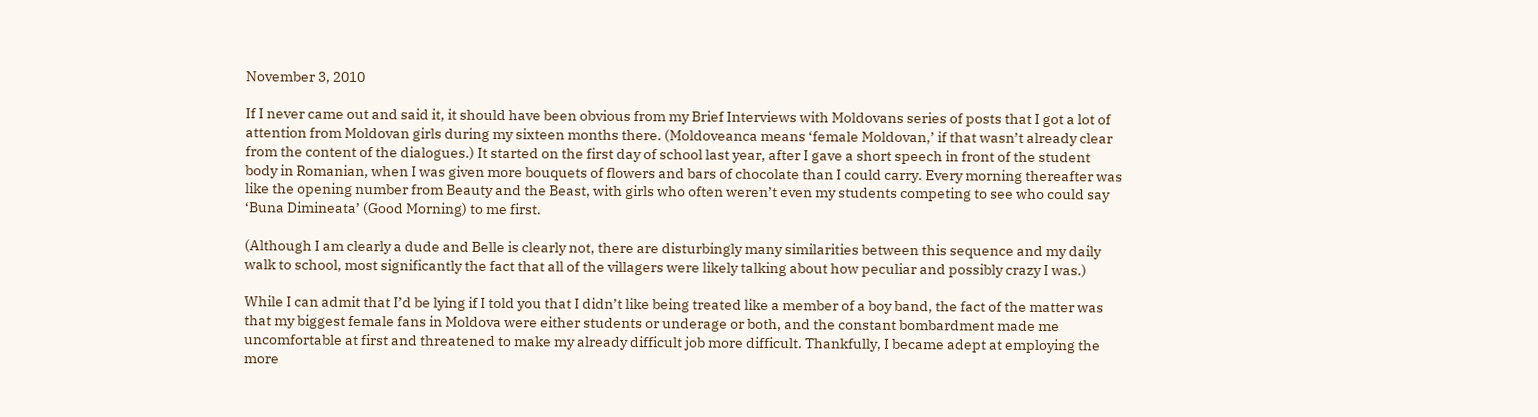November 3, 2010

If I never came out and said it, it should have been obvious from my Brief Interviews with Moldovans series of posts that I got a lot of attention from Moldovan girls during my sixteen months there. (Moldoveanca means ‘female Moldovan,’ if that wasn’t already clear from the content of the dialogues.) It started on the first day of school last year, after I gave a short speech in front of the student body in Romanian, when I was given more bouquets of flowers and bars of chocolate than I could carry. Every morning thereafter was like the opening number from Beauty and the Beast, with girls who often weren’t even my students competing to see who could say ‘Buna Dimineata’ (Good Morning) to me first.

(Although I am clearly a dude and Belle is clearly not, there are disturbingly many similarities between this sequence and my daily walk to school, most significantly the fact that all of the villagers were likely talking about how peculiar and possibly crazy I was.)

While I can admit that I’d be lying if I told you that I didn’t like being treated like a member of a boy band, the fact of the matter was that my biggest female fans in Moldova were either students or underage or both, and the constant bombardment made me uncomfortable at first and threatened to make my already difficult job more difficult. Thankfully, I became adept at employing the more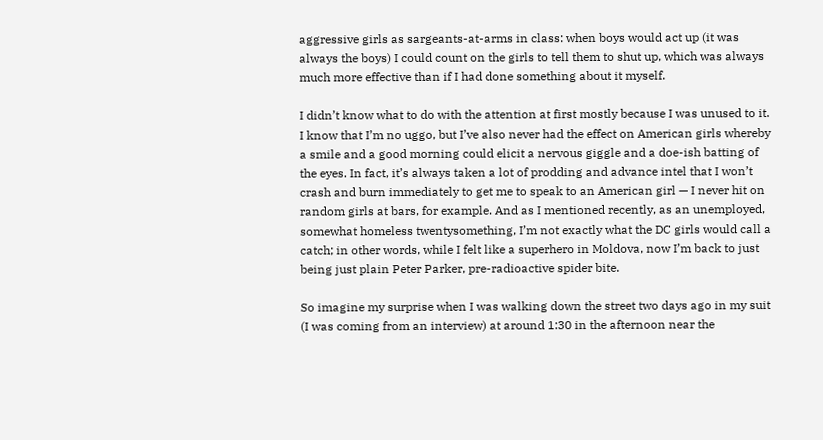aggressive girls as sargeants-at-arms in class: when boys would act up (it was always the boys) I could count on the girls to tell them to shut up, which was always much more effective than if I had done something about it myself.

I didn’t know what to do with the attention at first mostly because I was unused to it. I know that I’m no uggo, but I’ve also never had the effect on American girls whereby a smile and a good morning could elicit a nervous giggle and a doe-ish batting of the eyes. In fact, it’s always taken a lot of prodding and advance intel that I won’t crash and burn immediately to get me to speak to an American girl — I never hit on random girls at bars, for example. And as I mentioned recently, as an unemployed, somewhat homeless twentysomething, I’m not exactly what the DC girls would call a catch; in other words, while I felt like a superhero in Moldova, now I’m back to just being just plain Peter Parker, pre-radioactive spider bite.

So imagine my surprise when I was walking down the street two days ago in my suit (I was coming from an interview) at around 1:30 in the afternoon near the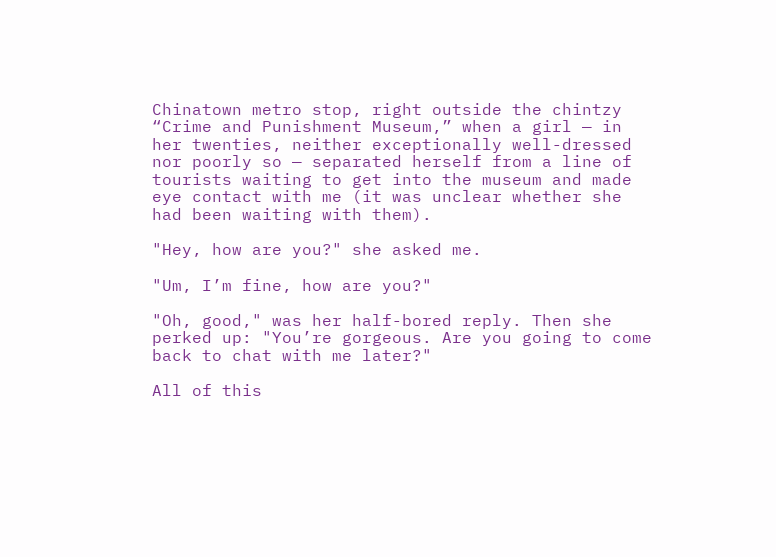Chinatown metro stop, right outside the chintzy “Crime and Punishment Museum,” when a girl — in her twenties, neither exceptionally well-dressed nor poorly so — separated herself from a line of tourists waiting to get into the museum and made eye contact with me (it was unclear whether she had been waiting with them).

"Hey, how are you?" she asked me.

"Um, I’m fine, how are you?"

"Oh, good," was her half-bored reply. Then she perked up: "You’re gorgeous. Are you going to come back to chat with me later?"

All of this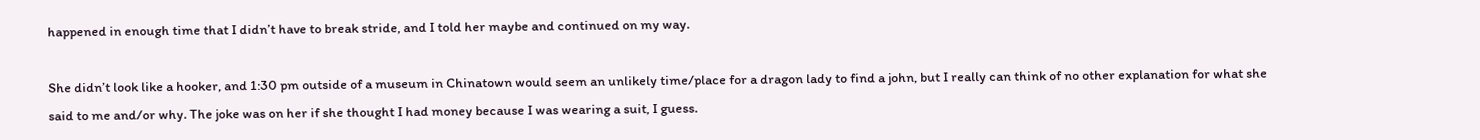happened in enough time that I didn’t have to break stride, and I told her maybe and continued on my way.

She didn’t look like a hooker, and 1:30 pm outside of a museum in Chinatown would seem an unlikely time/place for a dragon lady to find a john, but I really can think of no other explanation for what she said to me and/or why. The joke was on her if she thought I had money because I was wearing a suit, I guess.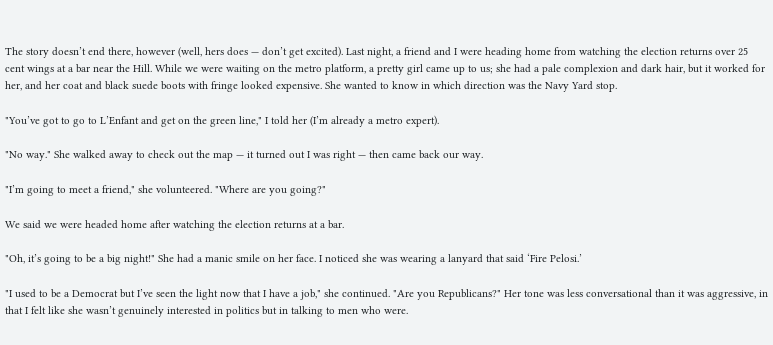The story doesn’t end there, however (well, hers does — don’t get excited). Last night, a friend and I were heading home from watching the election returns over 25 cent wings at a bar near the Hill. While we were waiting on the metro platform, a pretty girl came up to us; she had a pale complexion and dark hair, but it worked for her, and her coat and black suede boots with fringe looked expensive. She wanted to know in which direction was the Navy Yard stop.

"You’ve got to go to L’Enfant and get on the green line," I told her (I’m already a metro expert).

"No way." She walked away to check out the map — it turned out I was right — then came back our way.

"I’m going to meet a friend," she volunteered. "Where are you going?"

We said we were headed home after watching the election returns at a bar.

"Oh, it’s going to be a big night!" She had a manic smile on her face. I noticed she was wearing a lanyard that said ‘Fire Pelosi.’

"I used to be a Democrat but I’ve seen the light now that I have a job," she continued. "Are you Republicans?" Her tone was less conversational than it was aggressive, in that I felt like she wasn’t genuinely interested in politics but in talking to men who were.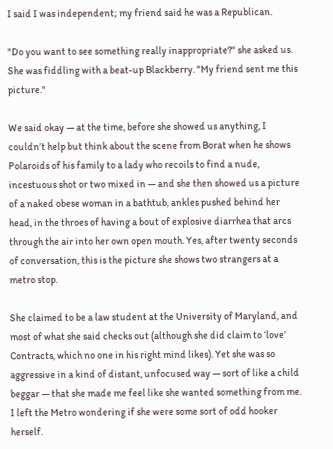I said I was independent; my friend said he was a Republican.

"Do you want to see something really inappropriate?" she asked us. She was fiddling with a beat-up Blackberry. "My friend sent me this picture."

We said okay — at the time, before she showed us anything, I couldn’t help but think about the scene from Borat when he shows Polaroids of his family to a lady who recoils to find a nude, incestuous shot or two mixed in — and she then showed us a picture of a naked obese woman in a bathtub, ankles pushed behind her head, in the throes of having a bout of explosive diarrhea that arcs through the air into her own open mouth. Yes, after twenty seconds of conversation, this is the picture she shows two strangers at a metro stop.

She claimed to be a law student at the University of Maryland, and most of what she said checks out (although she did claim to ‘love’ Contracts, which no one in his right mind likes). Yet she was so aggressive in a kind of distant, unfocused way — sort of like a child beggar — that she made me feel like she wanted something from me. I left the Metro wondering if she were some sort of odd hooker herself.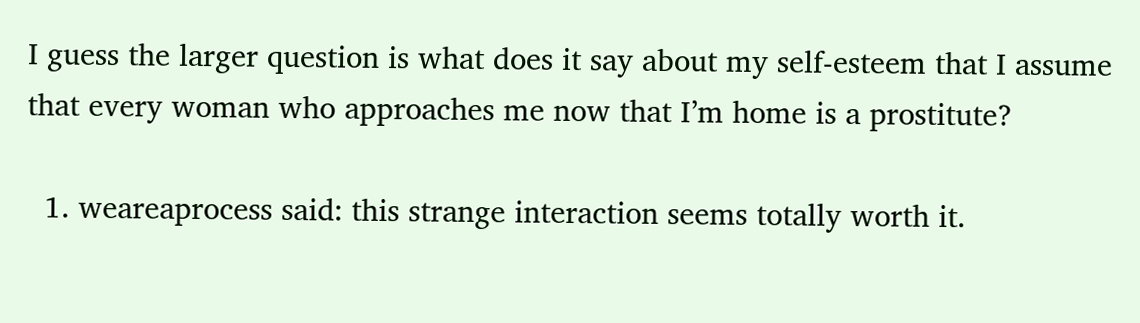I guess the larger question is what does it say about my self-esteem that I assume that every woman who approaches me now that I’m home is a prostitute?

  1. weareaprocess said: this strange interaction seems totally worth it.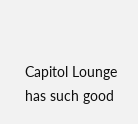Capitol Lounge has such good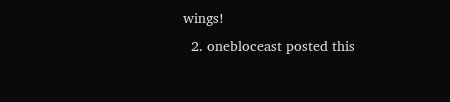wings!
  2. onebloceast posted this